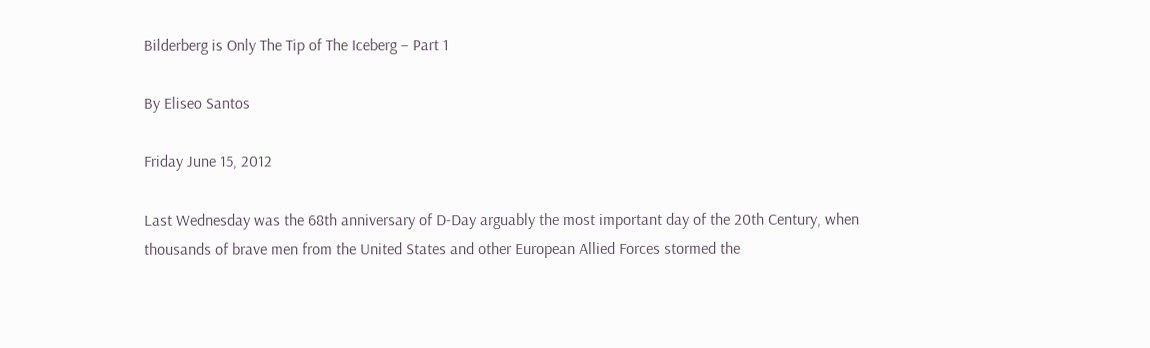Bilderberg is Only The Tip of The Iceberg – Part 1

By Eliseo Santos

Friday June 15, 2012

Last Wednesday was the 68th anniversary of D-Day arguably the most important day of the 20th Century, when thousands of brave men from the United States and other European Allied Forces stormed the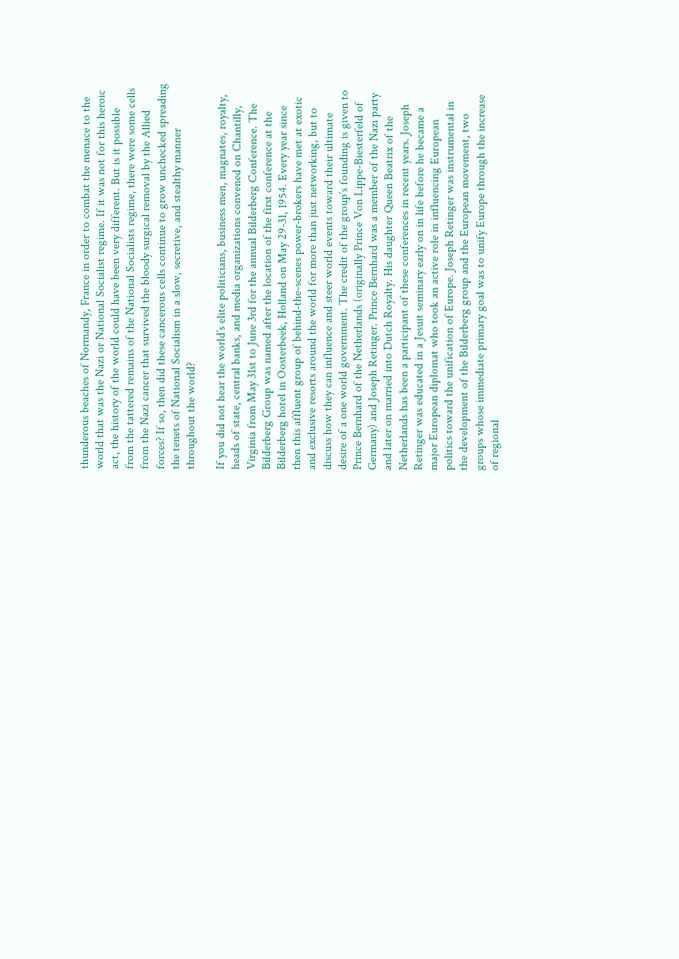thunderous beaches of Normandy, France in order to combat the menace to the world that was the Nazi or National Socialist regime. If it was not for this heroic act, the history of the world could have been very different. But is it possible from the tattered remains of the National Socialists regime, there were some cells from the Nazi cancer that survived the bloody surgical removal by the Allied forces? If so, then did these cancerous cells continue to grow unchecked spreading the tenets of National Socialism in a slow, secretive, and stealthy manner throughout the world?

If you did not hear the world’s elite politicians, business men, magnates, royalty, heads of state, central banks, and media organizations convened on Chantilly, Virginia from May 31st to June 3rd for the annual Bilderberg Conference. The Bilderberg Group was named after the location of the first conference at the Bilderberg hotel in Oosterbeek, Holland on May 29-31, 1954. Every year since then this affluent group of behind-the-scenes power-brokers have met at exotic and exclusive resorts around the world for more than just networking, but to discuss how they can influence and steer world events toward their ultimate desire of a one world government. The credit of the group’s founding is given to Prince Bernhard of the Netherlands (originally Prince Von Lippe-Biesterfeld of Germany) and Joseph Retinger. Prince Bernhard was a member of the Nazi party and later on married into Dutch Royalty. His daughter Queen Beatrix of the Netherlands has been a participant of these conferences in recent years. Joseph Retinger was educated in a Jesuit seminary early on in life before he became a major European diplomat who took an active role in influencing European politics toward the unification of Europe. Joseph Retinger was instrumental in the development of the Bilderberg group and the European movement, two groups whose immediate primary goal was to unify Europe through the increase of regional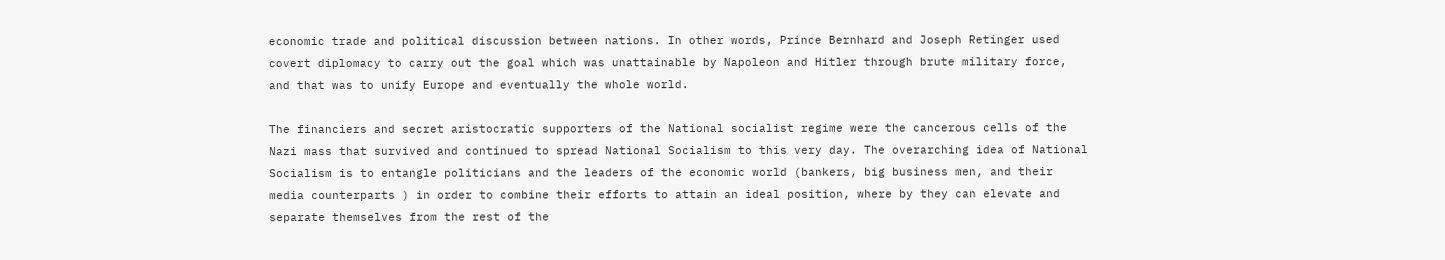economic trade and political discussion between nations. In other words, Prince Bernhard and Joseph Retinger used covert diplomacy to carry out the goal which was unattainable by Napoleon and Hitler through brute military force, and that was to unify Europe and eventually the whole world.

The financiers and secret aristocratic supporters of the National socialist regime were the cancerous cells of the Nazi mass that survived and continued to spread National Socialism to this very day. The overarching idea of National Socialism is to entangle politicians and the leaders of the economic world (bankers, big business men, and their media counterparts ) in order to combine their efforts to attain an ideal position, where by they can elevate and separate themselves from the rest of the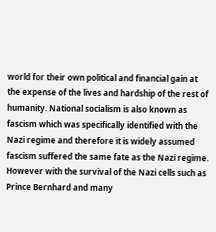world for their own political and financial gain at the expense of the lives and hardship of the rest of humanity. National socialism is also known as fascism which was specifically identified with the Nazi regime and therefore it is widely assumed fascism suffered the same fate as the Nazi regime. However with the survival of the Nazi cells such as Prince Bernhard and many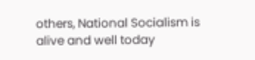others, National Socialism is alive and well today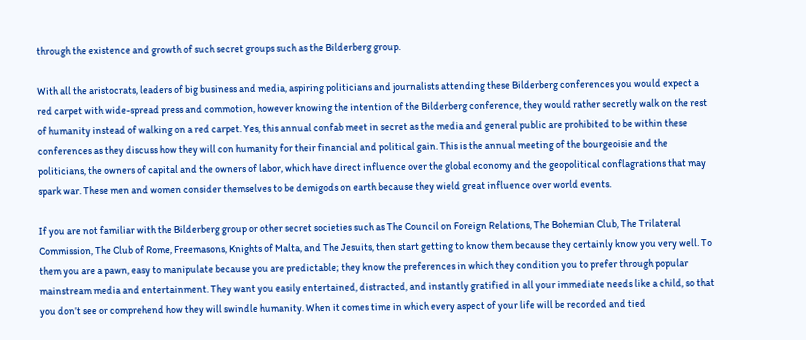through the existence and growth of such secret groups such as the Bilderberg group.

With all the aristocrats, leaders of big business and media, aspiring politicians and journalists attending these Bilderberg conferences you would expect a red carpet with wide-spread press and commotion, however knowing the intention of the Bilderberg conference, they would rather secretly walk on the rest of humanity instead of walking on a red carpet. Yes, this annual confab meet in secret as the media and general public are prohibited to be within these conferences as they discuss how they will con humanity for their financial and political gain. This is the annual meeting of the bourgeoisie and the politicians, the owners of capital and the owners of labor, which have direct influence over the global economy and the geopolitical conflagrations that may spark war. These men and women consider themselves to be demigods on earth because they wield great influence over world events.

If you are not familiar with the Bilderberg group or other secret societies such as The Council on Foreign Relations, The Bohemian Club, The Trilateral Commission, The Club of Rome, Freemasons, Knights of Malta, and The Jesuits, then start getting to know them because they certainly know you very well. To them you are a pawn, easy to manipulate because you are predictable; they know the preferences in which they condition you to prefer through popular mainstream media and entertainment. They want you easily entertained, distracted, and instantly gratified in all your immediate needs like a child, so that you don’t see or comprehend how they will swindle humanity. When it comes time in which every aspect of your life will be recorded and tied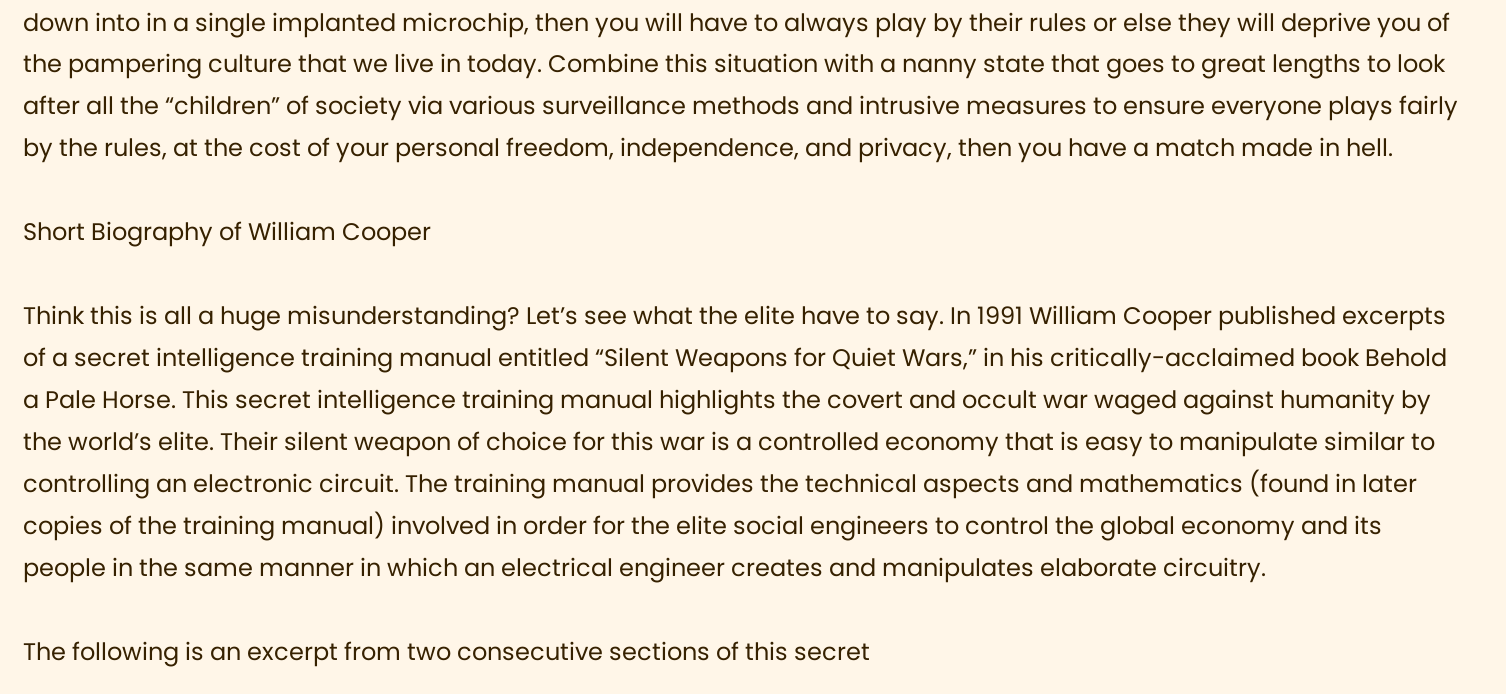down into in a single implanted microchip, then you will have to always play by their rules or else they will deprive you of the pampering culture that we live in today. Combine this situation with a nanny state that goes to great lengths to look after all the “children” of society via various surveillance methods and intrusive measures to ensure everyone plays fairly by the rules, at the cost of your personal freedom, independence, and privacy, then you have a match made in hell.

Short Biography of William Cooper

Think this is all a huge misunderstanding? Let’s see what the elite have to say. In 1991 William Cooper published excerpts of a secret intelligence training manual entitled “Silent Weapons for Quiet Wars,” in his critically-acclaimed book Behold a Pale Horse. This secret intelligence training manual highlights the covert and occult war waged against humanity by the world’s elite. Their silent weapon of choice for this war is a controlled economy that is easy to manipulate similar to controlling an electronic circuit. The training manual provides the technical aspects and mathematics (found in later copies of the training manual) involved in order for the elite social engineers to control the global economy and its people in the same manner in which an electrical engineer creates and manipulates elaborate circuitry.

The following is an excerpt from two consecutive sections of this secret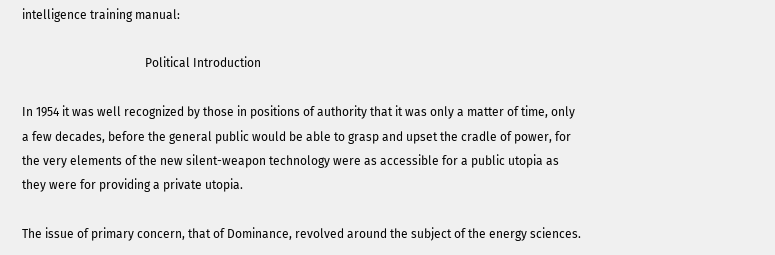intelligence training manual:

                                         Political Introduction

In 1954 it was well recognized by those in positions of authority that it was only a matter of time, only a few decades, before the general public would be able to grasp and upset the cradle of power, for the very elements of the new silent-weapon technology were as accessible for a public utopia as they were for providing a private utopia.

The issue of primary concern, that of Dominance, revolved around the subject of the energy sciences.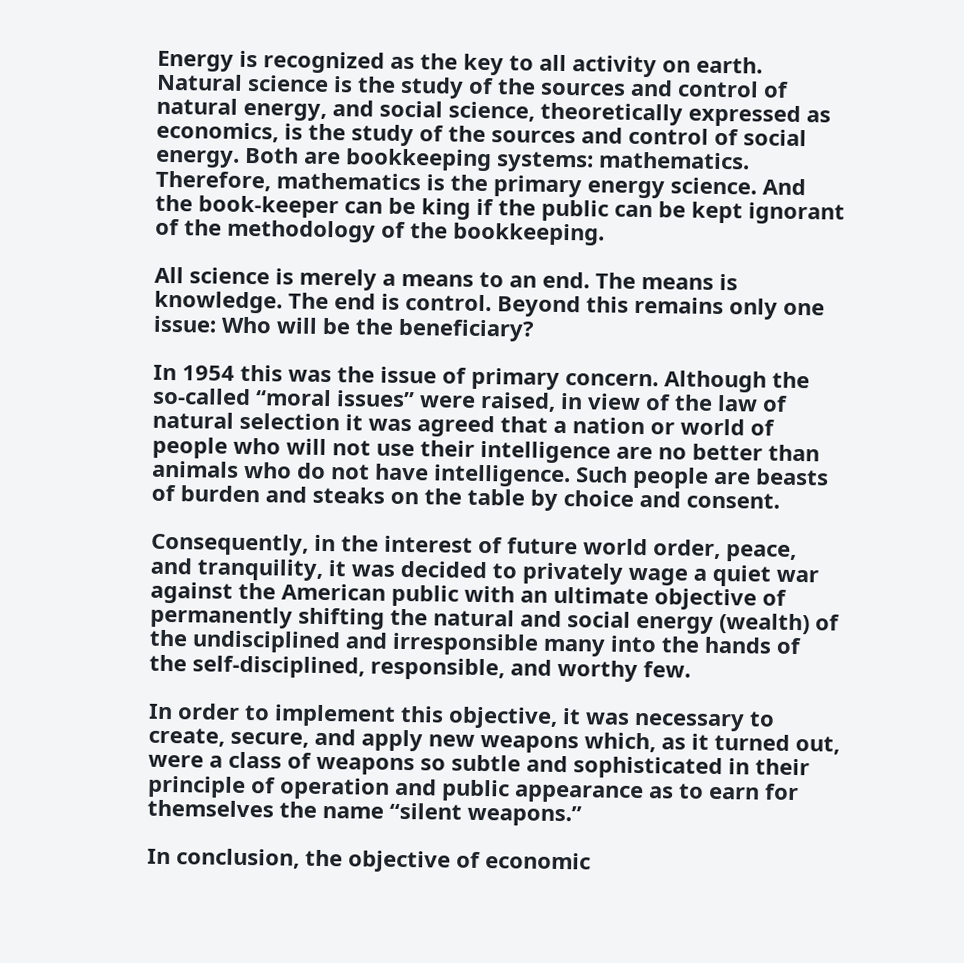Energy is recognized as the key to all activity on earth. Natural science is the study of the sources and control of natural energy, and social science, theoretically expressed as economics, is the study of the sources and control of social energy. Both are bookkeeping systems: mathematics. Therefore, mathematics is the primary energy science. And the book-keeper can be king if the public can be kept ignorant of the methodology of the bookkeeping.

All science is merely a means to an end. The means is knowledge. The end is control. Beyond this remains only one issue: Who will be the beneficiary?

In 1954 this was the issue of primary concern. Although the so-called “moral issues” were raised, in view of the law of natural selection it was agreed that a nation or world of people who will not use their intelligence are no better than animals who do not have intelligence. Such people are beasts of burden and steaks on the table by choice and consent.

Consequently, in the interest of future world order, peace, and tranquility, it was decided to privately wage a quiet war against the American public with an ultimate objective of permanently shifting the natural and social energy (wealth) of the undisciplined and irresponsible many into the hands of the self-disciplined, responsible, and worthy few.

In order to implement this objective, it was necessary to create, secure, and apply new weapons which, as it turned out, were a class of weapons so subtle and sophisticated in their principle of operation and public appearance as to earn for themselves the name “silent weapons.”

In conclusion, the objective of economic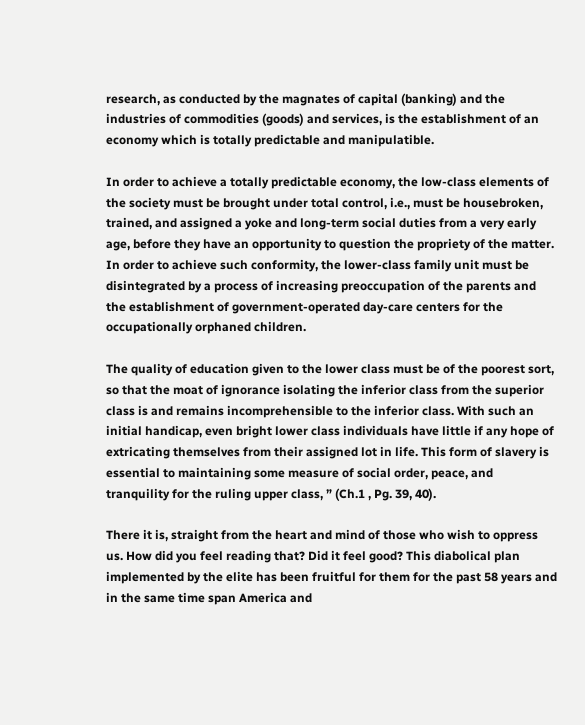research, as conducted by the magnates of capital (banking) and the industries of commodities (goods) and services, is the establishment of an economy which is totally predictable and manipulatible.

In order to achieve a totally predictable economy, the low-class elements of the society must be brought under total control, i.e., must be housebroken, trained, and assigned a yoke and long-term social duties from a very early age, before they have an opportunity to question the propriety of the matter. In order to achieve such conformity, the lower-class family unit must be disintegrated by a process of increasing preoccupation of the parents and the establishment of government-operated day-care centers for the occupationally orphaned children.

The quality of education given to the lower class must be of the poorest sort, so that the moat of ignorance isolating the inferior class from the superior class is and remains incomprehensible to the inferior class. With such an initial handicap, even bright lower class individuals have little if any hope of extricating themselves from their assigned lot in life. This form of slavery is essential to maintaining some measure of social order, peace, and tranquility for the ruling upper class, ” (Ch.1 , Pg. 39, 40).

There it is, straight from the heart and mind of those who wish to oppress us. How did you feel reading that? Did it feel good? This diabolical plan implemented by the elite has been fruitful for them for the past 58 years and in the same time span America and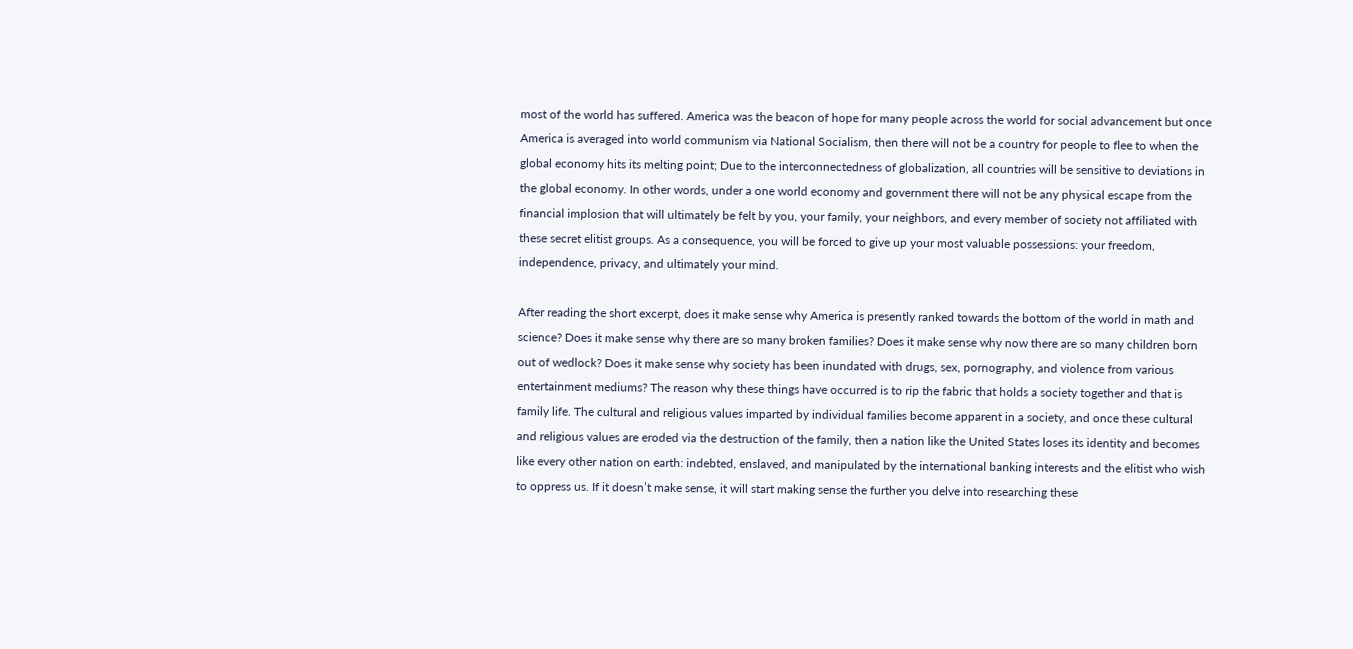most of the world has suffered. America was the beacon of hope for many people across the world for social advancement but once America is averaged into world communism via National Socialism, then there will not be a country for people to flee to when the global economy hits its melting point; Due to the interconnectedness of globalization, all countries will be sensitive to deviations in the global economy. In other words, under a one world economy and government there will not be any physical escape from the financial implosion that will ultimately be felt by you, your family, your neighbors, and every member of society not affiliated with these secret elitist groups. As a consequence, you will be forced to give up your most valuable possessions: your freedom, independence, privacy, and ultimately your mind.

After reading the short excerpt, does it make sense why America is presently ranked towards the bottom of the world in math and science? Does it make sense why there are so many broken families? Does it make sense why now there are so many children born out of wedlock? Does it make sense why society has been inundated with drugs, sex, pornography, and violence from various entertainment mediums? The reason why these things have occurred is to rip the fabric that holds a society together and that is family life. The cultural and religious values imparted by individual families become apparent in a society, and once these cultural and religious values are eroded via the destruction of the family, then a nation like the United States loses its identity and becomes like every other nation on earth: indebted, enslaved, and manipulated by the international banking interests and the elitist who wish to oppress us. If it doesn’t make sense, it will start making sense the further you delve into researching these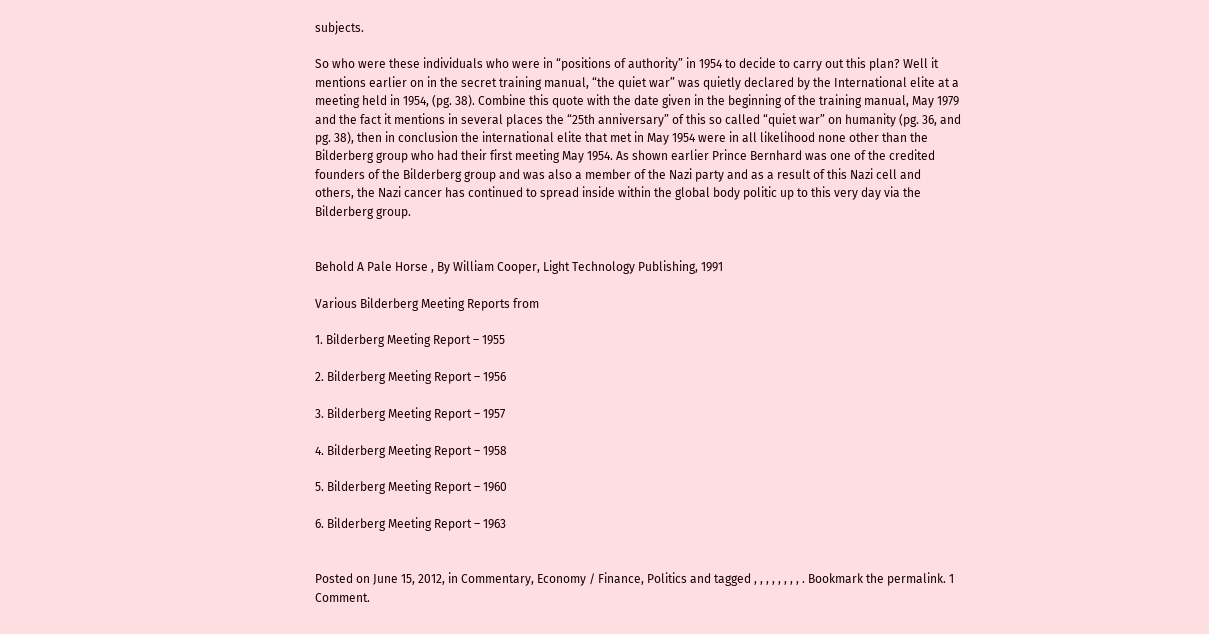subjects.

So who were these individuals who were in “positions of authority” in 1954 to decide to carry out this plan? Well it mentions earlier on in the secret training manual, “the quiet war” was quietly declared by the International elite at a meeting held in 1954, (pg. 38). Combine this quote with the date given in the beginning of the training manual, May 1979 and the fact it mentions in several places the “25th anniversary” of this so called “quiet war” on humanity (pg. 36, and pg. 38), then in conclusion the international elite that met in May 1954 were in all likelihood none other than the Bilderberg group who had their first meeting May 1954. As shown earlier Prince Bernhard was one of the credited founders of the Bilderberg group and was also a member of the Nazi party and as a result of this Nazi cell and others, the Nazi cancer has continued to spread inside within the global body politic up to this very day via the Bilderberg group.


Behold A Pale Horse , By William Cooper, Light Technology Publishing, 1991

Various Bilderberg Meeting Reports from

1. Bilderberg Meeting Report – 1955

2. Bilderberg Meeting Report – 1956

3. Bilderberg Meeting Report – 1957

4. Bilderberg Meeting Report – 1958

5. Bilderberg Meeting Report – 1960

6. Bilderberg Meeting Report – 1963


Posted on June 15, 2012, in Commentary, Economy / Finance, Politics and tagged , , , , , , , , . Bookmark the permalink. 1 Comment.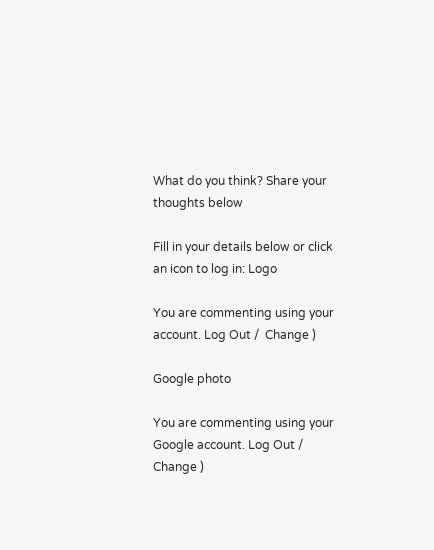What do you think? Share your thoughts below

Fill in your details below or click an icon to log in: Logo

You are commenting using your account. Log Out /  Change )

Google photo

You are commenting using your Google account. Log Out /  Change )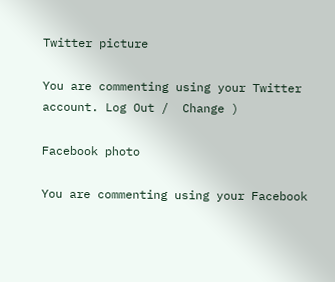Twitter picture

You are commenting using your Twitter account. Log Out /  Change )

Facebook photo

You are commenting using your Facebook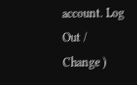account. Log Out /  Change )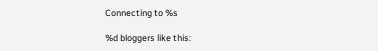Connecting to %s

%d bloggers like this: